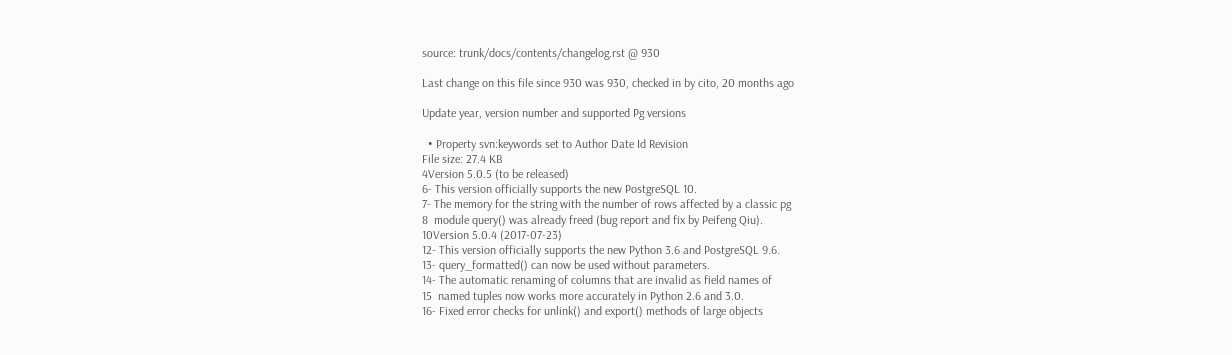source: trunk/docs/contents/changelog.rst @ 930

Last change on this file since 930 was 930, checked in by cito, 20 months ago

Update year, version number and supported Pg versions

  • Property svn:keywords set to Author Date Id Revision
File size: 27.4 KB
4Version 5.0.5 (to be released)
6- This version officially supports the new PostgreSQL 10.
7- The memory for the string with the number of rows affected by a classic pg
8  module query() was already freed (bug report and fix by Peifeng Qiu).
10Version 5.0.4 (2017-07-23)
12- This version officially supports the new Python 3.6 and PostgreSQL 9.6.
13- query_formatted() can now be used without parameters.
14- The automatic renaming of columns that are invalid as field names of
15  named tuples now works more accurately in Python 2.6 and 3.0.
16- Fixed error checks for unlink() and export() methods of large objects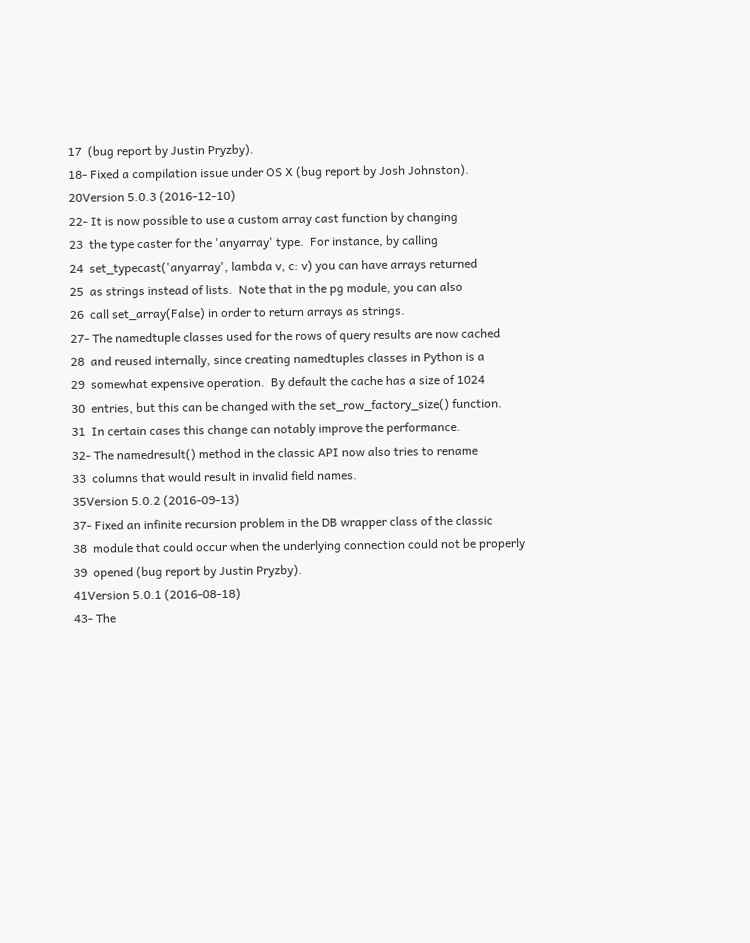17  (bug report by Justin Pryzby).
18- Fixed a compilation issue under OS X (bug report by Josh Johnston).
20Version 5.0.3 (2016-12-10)
22- It is now possible to use a custom array cast function by changing
23  the type caster for the 'anyarray' type.  For instance, by calling
24  set_typecast('anyarray', lambda v, c: v) you can have arrays returned
25  as strings instead of lists.  Note that in the pg module, you can also
26  call set_array(False) in order to return arrays as strings.
27- The namedtuple classes used for the rows of query results are now cached
28  and reused internally, since creating namedtuples classes in Python is a
29  somewhat expensive operation.  By default the cache has a size of 1024
30  entries, but this can be changed with the set_row_factory_size() function.
31  In certain cases this change can notably improve the performance.
32- The namedresult() method in the classic API now also tries to rename
33  columns that would result in invalid field names.
35Version 5.0.2 (2016-09-13)
37- Fixed an infinite recursion problem in the DB wrapper class of the classic
38  module that could occur when the underlying connection could not be properly
39  opened (bug report by Justin Pryzby).
41Version 5.0.1 (2016-08-18)
43- The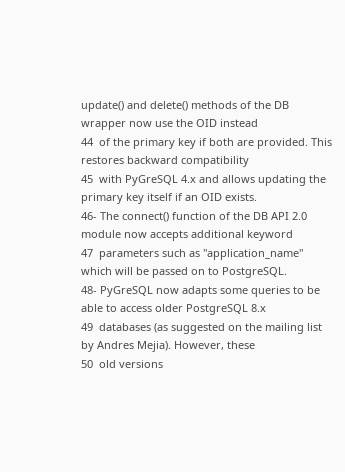update() and delete() methods of the DB wrapper now use the OID instead
44  of the primary key if both are provided. This restores backward compatibility
45  with PyGreSQL 4.x and allows updating the primary key itself if an OID exists.
46- The connect() function of the DB API 2.0 module now accepts additional keyword
47  parameters such as "application_name" which will be passed on to PostgreSQL.
48- PyGreSQL now adapts some queries to be able to access older PostgreSQL 8.x
49  databases (as suggested on the mailing list by Andres Mejia). However, these
50  old versions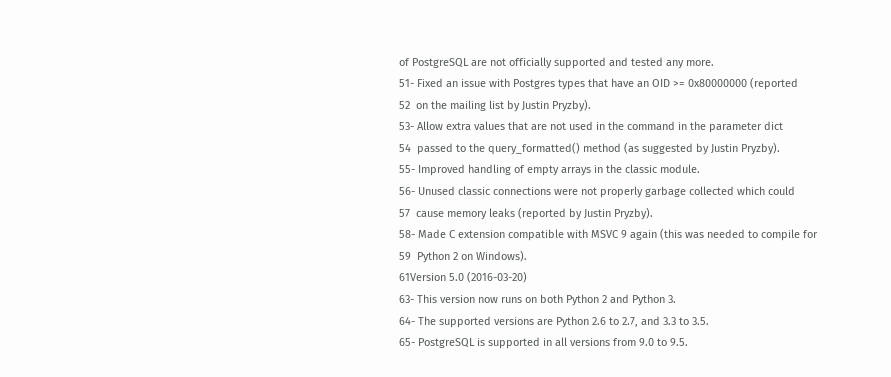of PostgreSQL are not officially supported and tested any more.
51- Fixed an issue with Postgres types that have an OID >= 0x80000000 (reported
52  on the mailing list by Justin Pryzby).
53- Allow extra values that are not used in the command in the parameter dict
54  passed to the query_formatted() method (as suggested by Justin Pryzby).
55- Improved handling of empty arrays in the classic module.
56- Unused classic connections were not properly garbage collected which could
57  cause memory leaks (reported by Justin Pryzby).
58- Made C extension compatible with MSVC 9 again (this was needed to compile for
59  Python 2 on Windows).
61Version 5.0 (2016-03-20)
63- This version now runs on both Python 2 and Python 3.
64- The supported versions are Python 2.6 to 2.7, and 3.3 to 3.5.
65- PostgreSQL is supported in all versions from 9.0 to 9.5.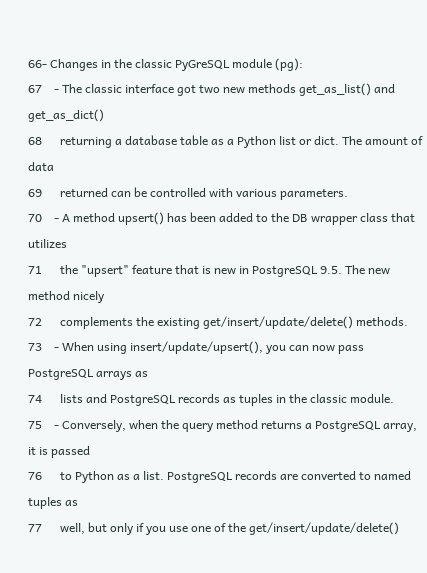66- Changes in the classic PyGreSQL module (pg):
67    - The classic interface got two new methods get_as_list() and get_as_dict()
68      returning a database table as a Python list or dict. The amount of data
69      returned can be controlled with various parameters.
70    - A method upsert() has been added to the DB wrapper class that utilizes
71      the "upsert" feature that is new in PostgreSQL 9.5. The new method nicely
72      complements the existing get/insert/update/delete() methods.
73    - When using insert/update/upsert(), you can now pass PostgreSQL arrays as
74      lists and PostgreSQL records as tuples in the classic module.
75    - Conversely, when the query method returns a PostgreSQL array, it is passed
76      to Python as a list. PostgreSQL records are converted to named tuples as
77      well, but only if you use one of the get/insert/update/delete()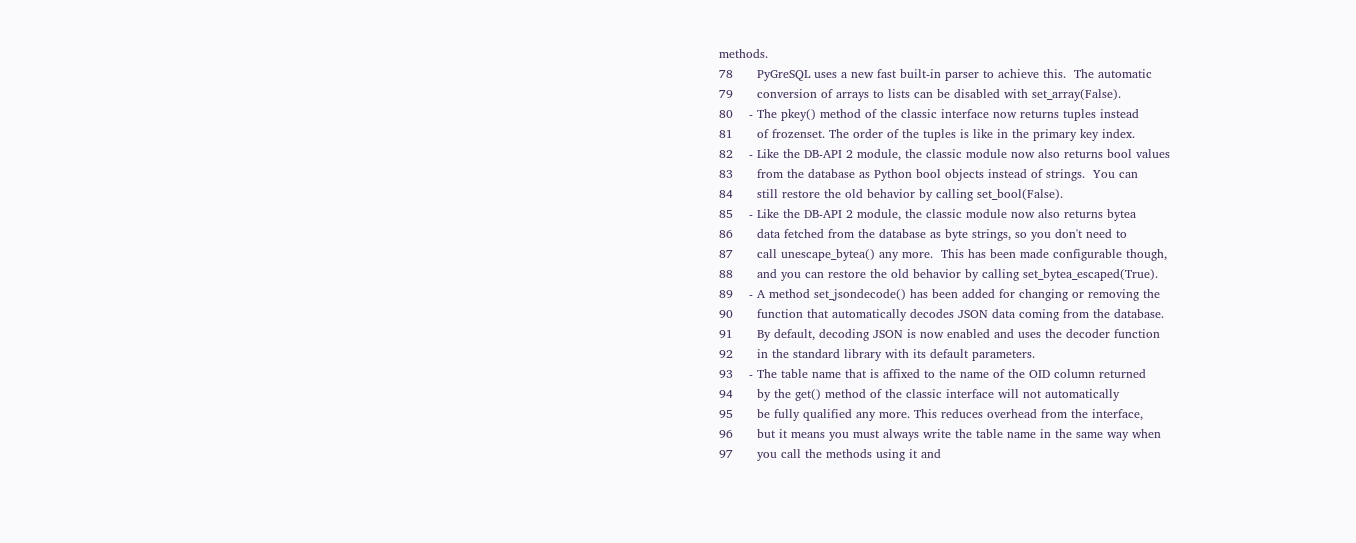methods.
78      PyGreSQL uses a new fast built-in parser to achieve this.  The automatic
79      conversion of arrays to lists can be disabled with set_array(False).
80    - The pkey() method of the classic interface now returns tuples instead
81      of frozenset. The order of the tuples is like in the primary key index.
82    - Like the DB-API 2 module, the classic module now also returns bool values
83      from the database as Python bool objects instead of strings.  You can
84      still restore the old behavior by calling set_bool(False).
85    - Like the DB-API 2 module, the classic module now also returns bytea
86      data fetched from the database as byte strings, so you don't need to
87      call unescape_bytea() any more.  This has been made configurable though,
88      and you can restore the old behavior by calling set_bytea_escaped(True).
89    - A method set_jsondecode() has been added for changing or removing the
90      function that automatically decodes JSON data coming from the database.
91      By default, decoding JSON is now enabled and uses the decoder function
92      in the standard library with its default parameters.
93    - The table name that is affixed to the name of the OID column returned
94      by the get() method of the classic interface will not automatically
95      be fully qualified any more. This reduces overhead from the interface,
96      but it means you must always write the table name in the same way when
97      you call the methods using it and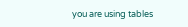you are using tables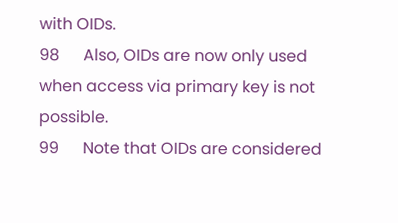with OIDs.
98      Also, OIDs are now only used when access via primary key is not possible.
99      Note that OIDs are considered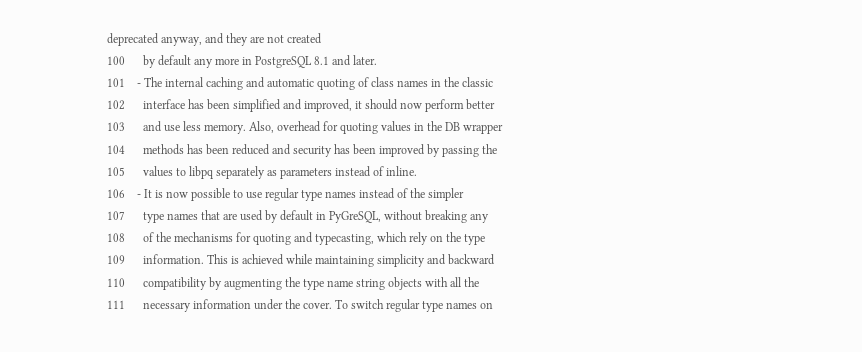deprecated anyway, and they are not created
100      by default any more in PostgreSQL 8.1 and later.
101    - The internal caching and automatic quoting of class names in the classic
102      interface has been simplified and improved, it should now perform better
103      and use less memory. Also, overhead for quoting values in the DB wrapper
104      methods has been reduced and security has been improved by passing the
105      values to libpq separately as parameters instead of inline.
106    - It is now possible to use regular type names instead of the simpler
107      type names that are used by default in PyGreSQL, without breaking any
108      of the mechanisms for quoting and typecasting, which rely on the type
109      information. This is achieved while maintaining simplicity and backward
110      compatibility by augmenting the type name string objects with all the
111      necessary information under the cover. To switch regular type names on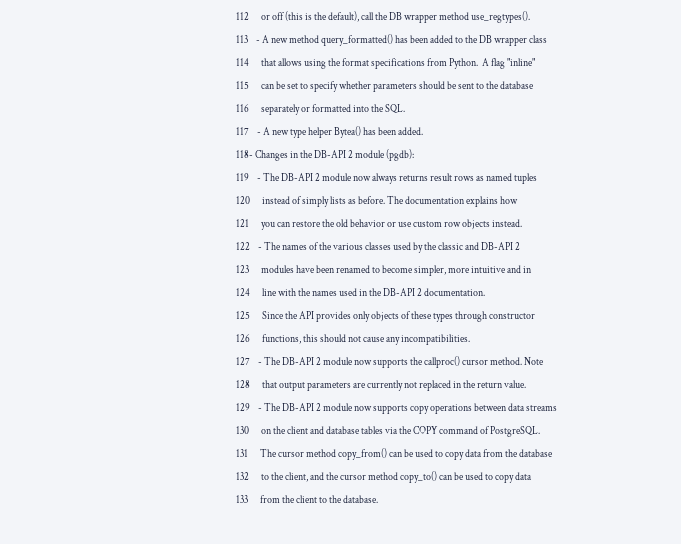112      or off (this is the default), call the DB wrapper method use_regtypes().
113    - A new method query_formatted() has been added to the DB wrapper class
114      that allows using the format specifications from Python.  A flag "inline"
115      can be set to specify whether parameters should be sent to the database
116      separately or formatted into the SQL.
117    - A new type helper Bytea() has been added.
118- Changes in the DB-API 2 module (pgdb):
119    - The DB-API 2 module now always returns result rows as named tuples
120      instead of simply lists as before. The documentation explains how
121      you can restore the old behavior or use custom row objects instead.
122    - The names of the various classes used by the classic and DB-API 2
123      modules have been renamed to become simpler, more intuitive and in
124      line with the names used in the DB-API 2 documentation.
125      Since the API provides only objects of these types through constructor
126      functions, this should not cause any incompatibilities.
127    - The DB-API 2 module now supports the callproc() cursor method. Note
128      that output parameters are currently not replaced in the return value.
129    - The DB-API 2 module now supports copy operations between data streams
130      on the client and database tables via the COPY command of PostgreSQL.
131      The cursor method copy_from() can be used to copy data from the database
132      to the client, and the cursor method copy_to() can be used to copy data
133      from the client to the database.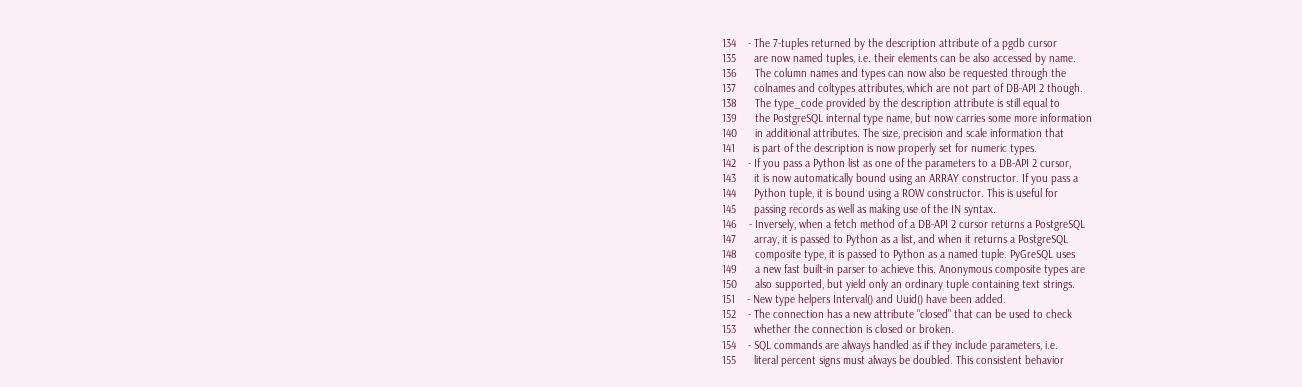134    - The 7-tuples returned by the description attribute of a pgdb cursor
135      are now named tuples, i.e. their elements can be also accessed by name.
136      The column names and types can now also be requested through the
137      colnames and coltypes attributes, which are not part of DB-API 2 though.
138      The type_code provided by the description attribute is still equal to
139      the PostgreSQL internal type name, but now carries some more information
140      in additional attributes. The size, precision and scale information that
141      is part of the description is now properly set for numeric types.
142    - If you pass a Python list as one of the parameters to a DB-API 2 cursor,
143      it is now automatically bound using an ARRAY constructor. If you pass a
144      Python tuple, it is bound using a ROW constructor. This is useful for
145      passing records as well as making use of the IN syntax.
146    - Inversely, when a fetch method of a DB-API 2 cursor returns a PostgreSQL
147      array, it is passed to Python as a list, and when it returns a PostgreSQL
148      composite type, it is passed to Python as a named tuple. PyGreSQL uses
149      a new fast built-in parser to achieve this. Anonymous composite types are
150      also supported, but yield only an ordinary tuple containing text strings.
151    - New type helpers Interval() and Uuid() have been added.
152    - The connection has a new attribute "closed" that can be used to check
153      whether the connection is closed or broken.
154    - SQL commands are always handled as if they include parameters, i.e.
155      literal percent signs must always be doubled. This consistent behavior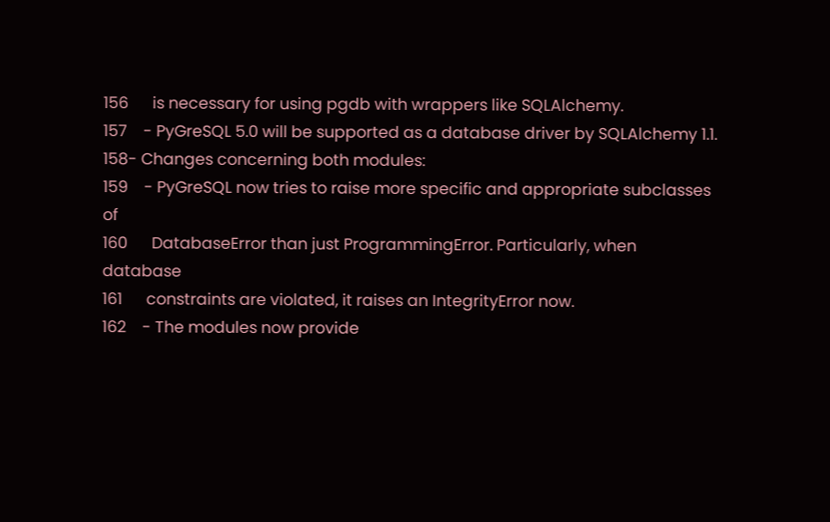156      is necessary for using pgdb with wrappers like SQLAlchemy.
157    - PyGreSQL 5.0 will be supported as a database driver by SQLAlchemy 1.1.
158- Changes concerning both modules:
159    - PyGreSQL now tries to raise more specific and appropriate subclasses of
160      DatabaseError than just ProgrammingError. Particularly, when database
161      constraints are violated, it raises an IntegrityError now.
162    - The modules now provide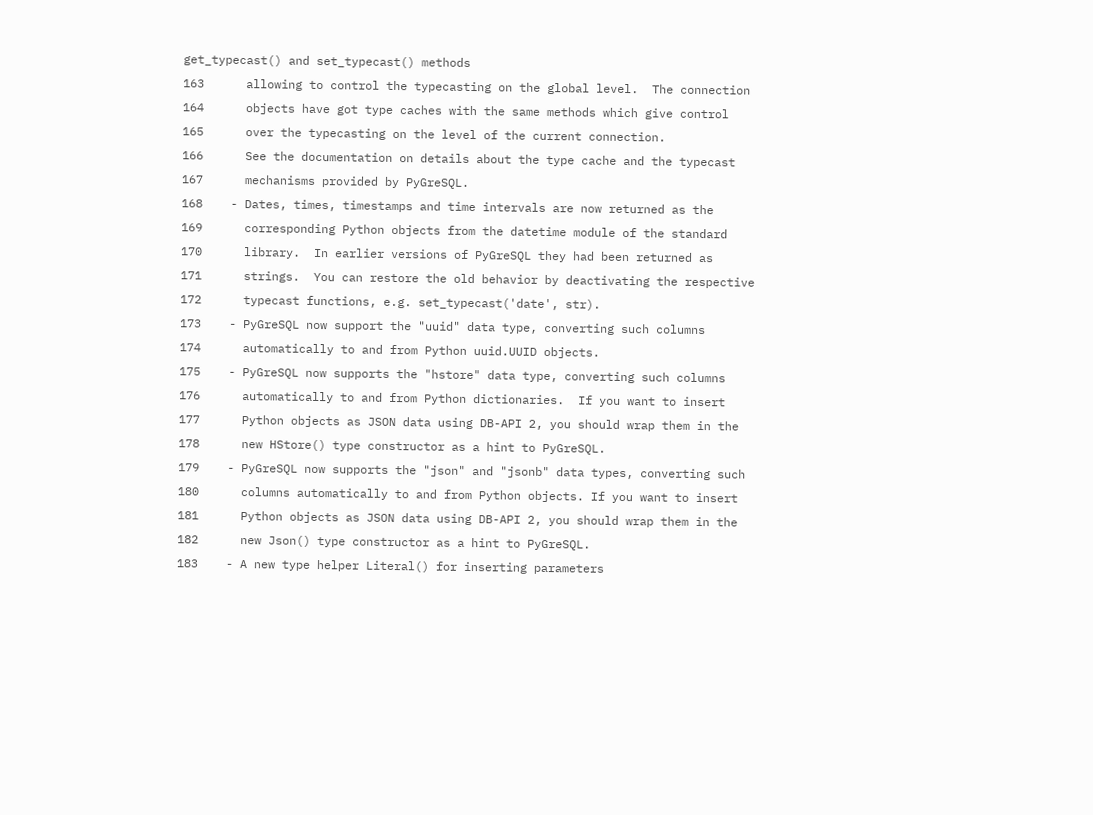get_typecast() and set_typecast() methods
163      allowing to control the typecasting on the global level.  The connection
164      objects have got type caches with the same methods which give control
165      over the typecasting on the level of the current connection.
166      See the documentation on details about the type cache and the typecast
167      mechanisms provided by PyGreSQL.
168    - Dates, times, timestamps and time intervals are now returned as the
169      corresponding Python objects from the datetime module of the standard
170      library.  In earlier versions of PyGreSQL they had been returned as
171      strings.  You can restore the old behavior by deactivating the respective
172      typecast functions, e.g. set_typecast('date', str).
173    - PyGreSQL now support the "uuid" data type, converting such columns
174      automatically to and from Python uuid.UUID objects.
175    - PyGreSQL now supports the "hstore" data type, converting such columns
176      automatically to and from Python dictionaries.  If you want to insert
177      Python objects as JSON data using DB-API 2, you should wrap them in the
178      new HStore() type constructor as a hint to PyGreSQL.
179    - PyGreSQL now supports the "json" and "jsonb" data types, converting such
180      columns automatically to and from Python objects. If you want to insert
181      Python objects as JSON data using DB-API 2, you should wrap them in the
182      new Json() type constructor as a hint to PyGreSQL.
183    - A new type helper Literal() for inserting parameters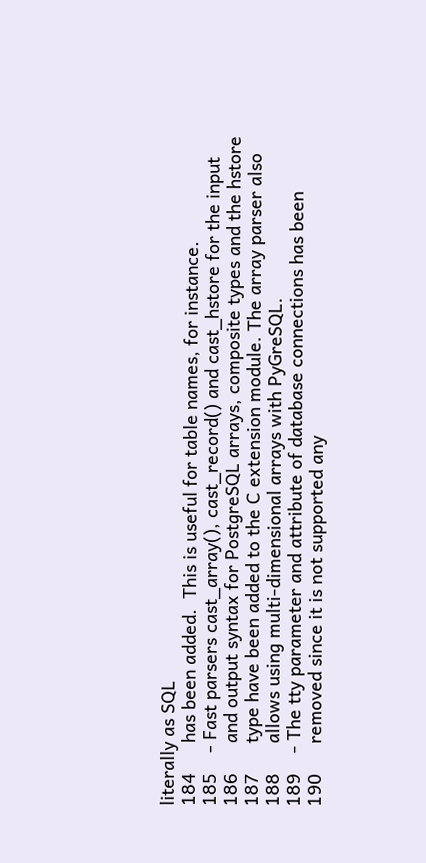literally as SQL
184      has been added.  This is useful for table names, for instance.
185    - Fast parsers cast_array(), cast_record() and cast_hstore for the input
186      and output syntax for PostgreSQL arrays, composite types and the hstore
187      type have been added to the C extension module. The array parser also
188      allows using multi-dimensional arrays with PyGreSQL.
189    - The tty parameter and attribute of database connections has been
190      removed since it is not supported any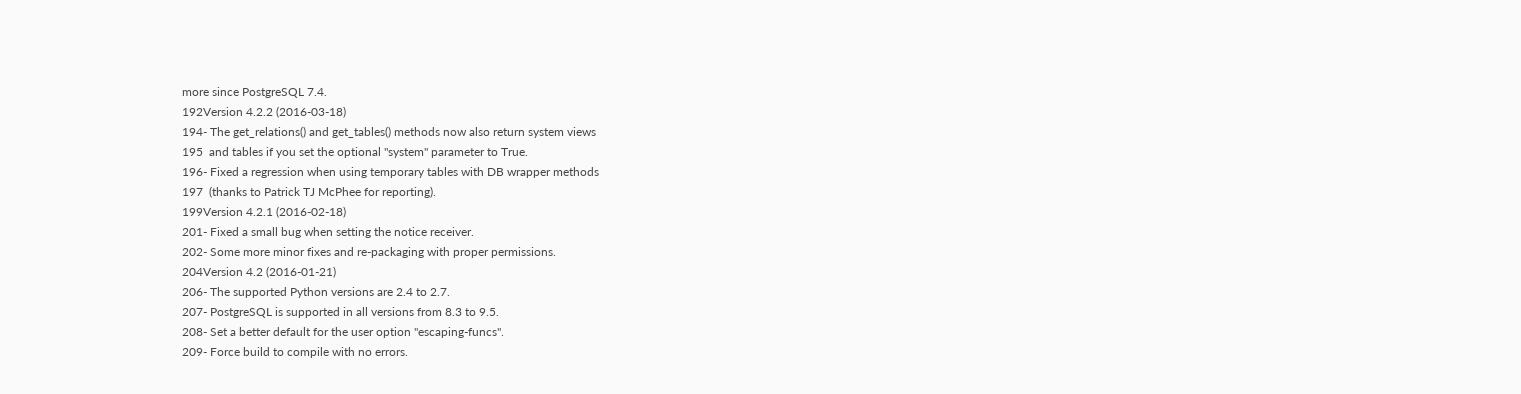more since PostgreSQL 7.4.
192Version 4.2.2 (2016-03-18)
194- The get_relations() and get_tables() methods now also return system views
195  and tables if you set the optional "system" parameter to True.
196- Fixed a regression when using temporary tables with DB wrapper methods
197  (thanks to Patrick TJ McPhee for reporting).
199Version 4.2.1 (2016-02-18)
201- Fixed a small bug when setting the notice receiver.
202- Some more minor fixes and re-packaging with proper permissions.
204Version 4.2 (2016-01-21)
206- The supported Python versions are 2.4 to 2.7.
207- PostgreSQL is supported in all versions from 8.3 to 9.5.
208- Set a better default for the user option "escaping-funcs".
209- Force build to compile with no errors.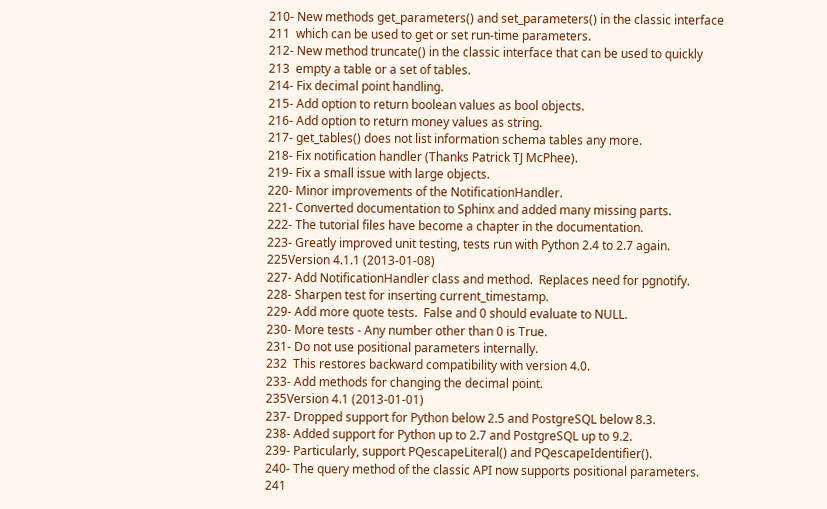210- New methods get_parameters() and set_parameters() in the classic interface
211  which can be used to get or set run-time parameters.
212- New method truncate() in the classic interface that can be used to quickly
213  empty a table or a set of tables.
214- Fix decimal point handling.
215- Add option to return boolean values as bool objects.
216- Add option to return money values as string.
217- get_tables() does not list information schema tables any more.
218- Fix notification handler (Thanks Patrick TJ McPhee).
219- Fix a small issue with large objects.
220- Minor improvements of the NotificationHandler.
221- Converted documentation to Sphinx and added many missing parts.
222- The tutorial files have become a chapter in the documentation.
223- Greatly improved unit testing, tests run with Python 2.4 to 2.7 again.
225Version 4.1.1 (2013-01-08)
227- Add NotificationHandler class and method.  Replaces need for pgnotify.
228- Sharpen test for inserting current_timestamp.
229- Add more quote tests.  False and 0 should evaluate to NULL.
230- More tests - Any number other than 0 is True.
231- Do not use positional parameters internally.
232  This restores backward compatibility with version 4.0.
233- Add methods for changing the decimal point.
235Version 4.1 (2013-01-01)
237- Dropped support for Python below 2.5 and PostgreSQL below 8.3.
238- Added support for Python up to 2.7 and PostgreSQL up to 9.2.
239- Particularly, support PQescapeLiteral() and PQescapeIdentifier().
240- The query method of the classic API now supports positional parameters.
241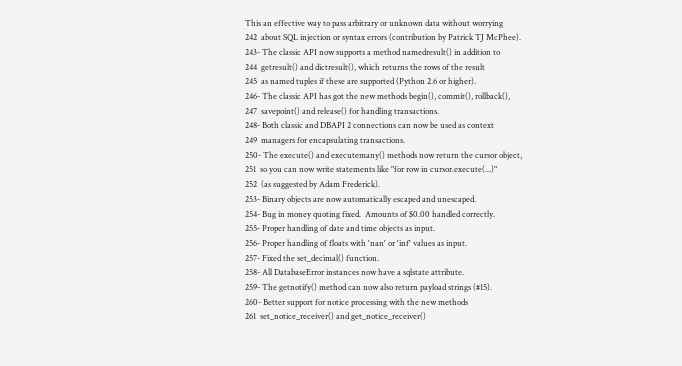This an effective way to pass arbitrary or unknown data without worrying
242  about SQL injection or syntax errors (contribution by Patrick TJ McPhee).
243- The classic API now supports a method namedresult() in addition to
244  getresult() and dictresult(), which returns the rows of the result
245  as named tuples if these are supported (Python 2.6 or higher).
246- The classic API has got the new methods begin(), commit(), rollback(),
247  savepoint() and release() for handling transactions.
248- Both classic and DBAPI 2 connections can now be used as context
249  managers for encapsulating transactions.
250- The execute() and executemany() methods now return the cursor object,
251  so you can now write statements like "for row in cursor.execute(...)"
252  (as suggested by Adam Frederick).
253- Binary objects are now automatically escaped and unescaped.
254- Bug in money quoting fixed.  Amounts of $0.00 handled correctly.
255- Proper handling of date and time objects as input.
256- Proper handling of floats with 'nan' or 'inf' values as input.
257- Fixed the set_decimal() function.
258- All DatabaseError instances now have a sqlstate attribute.
259- The getnotify() method can now also return payload strings (#15).
260- Better support for notice processing with the new methods
261  set_notice_receiver() and get_notice_receiver()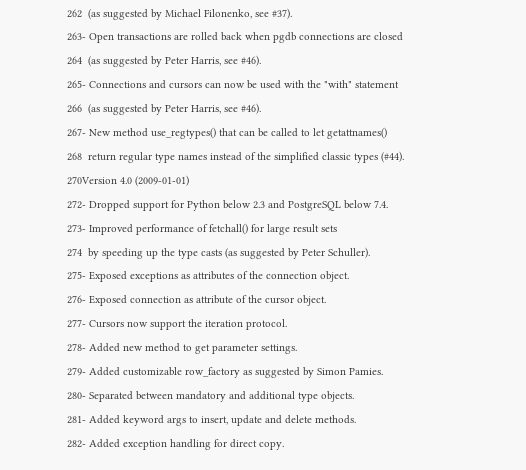262  (as suggested by Michael Filonenko, see #37).
263- Open transactions are rolled back when pgdb connections are closed
264  (as suggested by Peter Harris, see #46).
265- Connections and cursors can now be used with the "with" statement
266  (as suggested by Peter Harris, see #46).
267- New method use_regtypes() that can be called to let getattnames()
268  return regular type names instead of the simplified classic types (#44).
270Version 4.0 (2009-01-01)
272- Dropped support for Python below 2.3 and PostgreSQL below 7.4.
273- Improved performance of fetchall() for large result sets
274  by speeding up the type casts (as suggested by Peter Schuller).
275- Exposed exceptions as attributes of the connection object.
276- Exposed connection as attribute of the cursor object.
277- Cursors now support the iteration protocol.
278- Added new method to get parameter settings.
279- Added customizable row_factory as suggested by Simon Pamies.
280- Separated between mandatory and additional type objects.
281- Added keyword args to insert, update and delete methods.
282- Added exception handling for direct copy.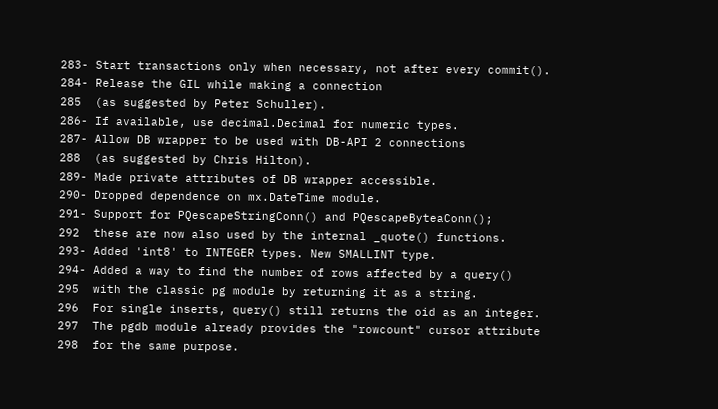283- Start transactions only when necessary, not after every commit().
284- Release the GIL while making a connection
285  (as suggested by Peter Schuller).
286- If available, use decimal.Decimal for numeric types.
287- Allow DB wrapper to be used with DB-API 2 connections
288  (as suggested by Chris Hilton).
289- Made private attributes of DB wrapper accessible.
290- Dropped dependence on mx.DateTime module.
291- Support for PQescapeStringConn() and PQescapeByteaConn();
292  these are now also used by the internal _quote() functions.
293- Added 'int8' to INTEGER types. New SMALLINT type.
294- Added a way to find the number of rows affected by a query()
295  with the classic pg module by returning it as a string.
296  For single inserts, query() still returns the oid as an integer.
297  The pgdb module already provides the "rowcount" cursor attribute
298  for the same purpose.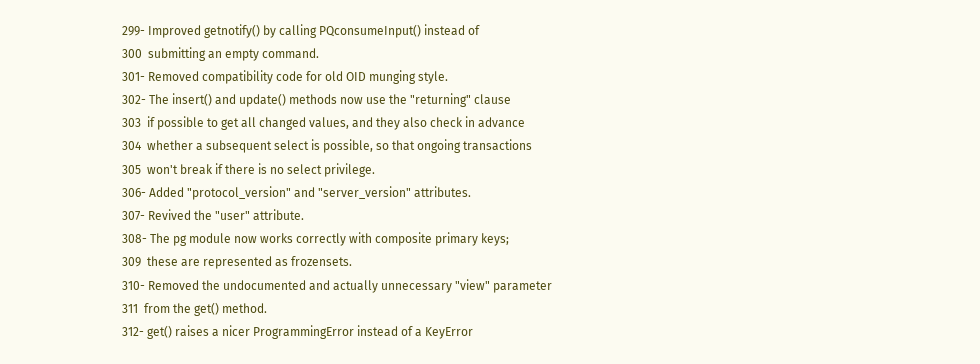299- Improved getnotify() by calling PQconsumeInput() instead of
300  submitting an empty command.
301- Removed compatibility code for old OID munging style.
302- The insert() and update() methods now use the "returning" clause
303  if possible to get all changed values, and they also check in advance
304  whether a subsequent select is possible, so that ongoing transactions
305  won't break if there is no select privilege.
306- Added "protocol_version" and "server_version" attributes.
307- Revived the "user" attribute.
308- The pg module now works correctly with composite primary keys;
309  these are represented as frozensets.
310- Removed the undocumented and actually unnecessary "view" parameter
311  from the get() method.
312- get() raises a nicer ProgrammingError instead of a KeyError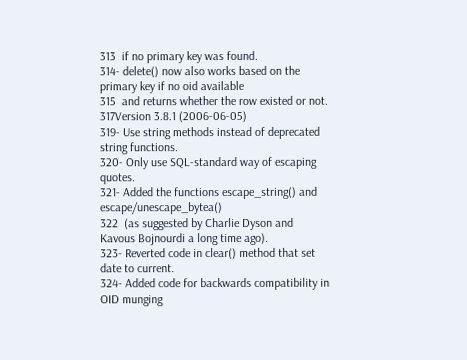313  if no primary key was found.
314- delete() now also works based on the primary key if no oid available
315  and returns whether the row existed or not.
317Version 3.8.1 (2006-06-05)
319- Use string methods instead of deprecated string functions.
320- Only use SQL-standard way of escaping quotes.
321- Added the functions escape_string() and escape/unescape_bytea()
322  (as suggested by Charlie Dyson and Kavous Bojnourdi a long time ago).
323- Reverted code in clear() method that set date to current.
324- Added code for backwards compatibility in OID munging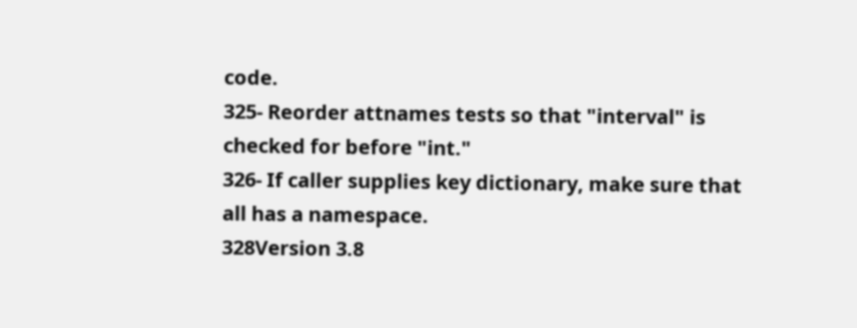code.
325- Reorder attnames tests so that "interval" is checked for before "int."
326- If caller supplies key dictionary, make sure that all has a namespace.
328Version 3.8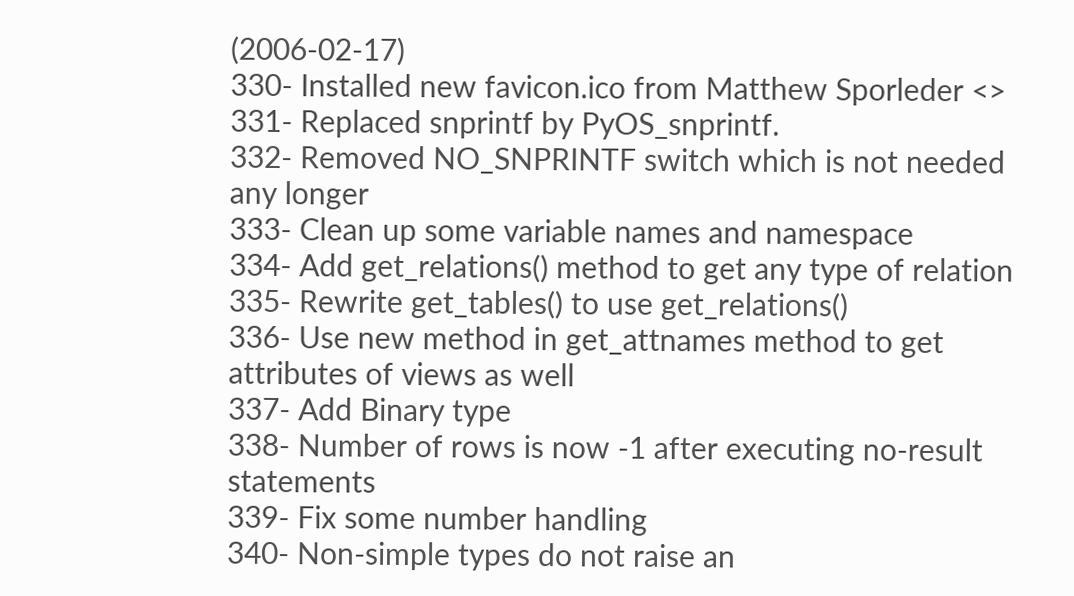(2006-02-17)
330- Installed new favicon.ico from Matthew Sporleder <>
331- Replaced snprintf by PyOS_snprintf.
332- Removed NO_SNPRINTF switch which is not needed any longer
333- Clean up some variable names and namespace
334- Add get_relations() method to get any type of relation
335- Rewrite get_tables() to use get_relations()
336- Use new method in get_attnames method to get attributes of views as well
337- Add Binary type
338- Number of rows is now -1 after executing no-result statements
339- Fix some number handling
340- Non-simple types do not raise an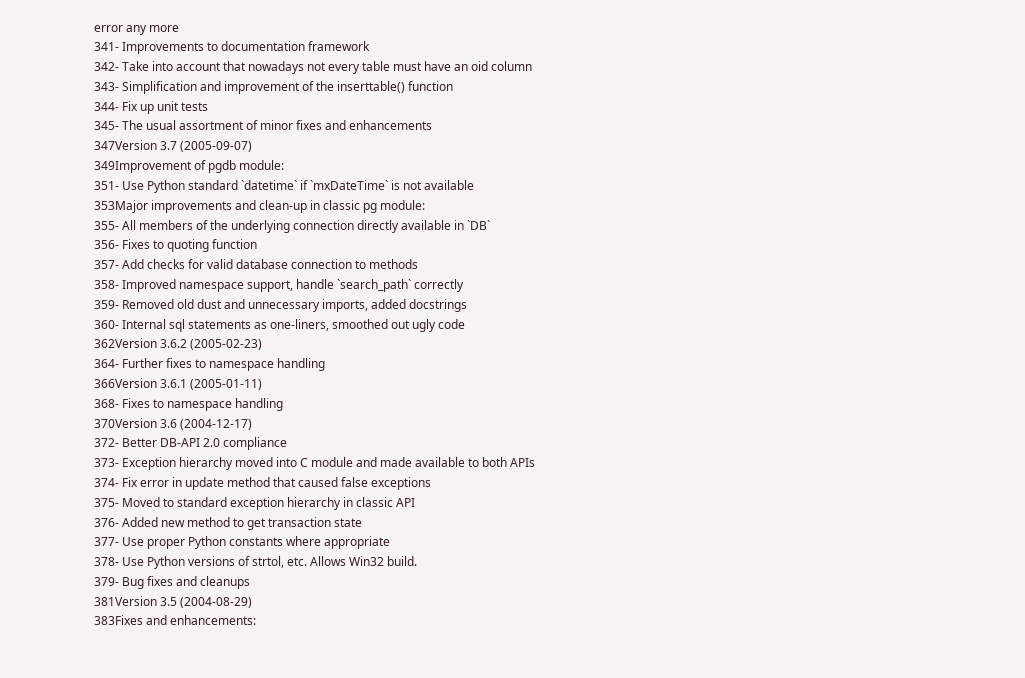error any more
341- Improvements to documentation framework
342- Take into account that nowadays not every table must have an oid column
343- Simplification and improvement of the inserttable() function
344- Fix up unit tests
345- The usual assortment of minor fixes and enhancements
347Version 3.7 (2005-09-07)
349Improvement of pgdb module:
351- Use Python standard `datetime` if `mxDateTime` is not available
353Major improvements and clean-up in classic pg module:
355- All members of the underlying connection directly available in `DB`
356- Fixes to quoting function
357- Add checks for valid database connection to methods
358- Improved namespace support, handle `search_path` correctly
359- Removed old dust and unnecessary imports, added docstrings
360- Internal sql statements as one-liners, smoothed out ugly code
362Version 3.6.2 (2005-02-23)
364- Further fixes to namespace handling
366Version 3.6.1 (2005-01-11)
368- Fixes to namespace handling
370Version 3.6 (2004-12-17)
372- Better DB-API 2.0 compliance
373- Exception hierarchy moved into C module and made available to both APIs
374- Fix error in update method that caused false exceptions
375- Moved to standard exception hierarchy in classic API
376- Added new method to get transaction state
377- Use proper Python constants where appropriate
378- Use Python versions of strtol, etc. Allows Win32 build.
379- Bug fixes and cleanups
381Version 3.5 (2004-08-29)
383Fixes and enhancements: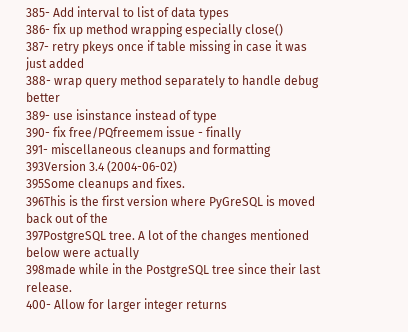385- Add interval to list of data types
386- fix up method wrapping especially close()
387- retry pkeys once if table missing in case it was just added
388- wrap query method separately to handle debug better
389- use isinstance instead of type
390- fix free/PQfreemem issue - finally
391- miscellaneous cleanups and formatting
393Version 3.4 (2004-06-02)
395Some cleanups and fixes.
396This is the first version where PyGreSQL is moved back out of the
397PostgreSQL tree. A lot of the changes mentioned below were actually
398made while in the PostgreSQL tree since their last release.
400- Allow for larger integer returns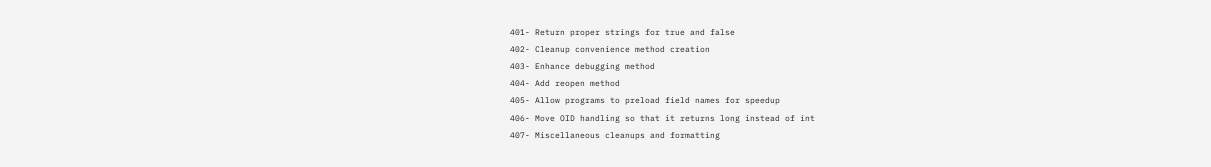401- Return proper strings for true and false
402- Cleanup convenience method creation
403- Enhance debugging method
404- Add reopen method
405- Allow programs to preload field names for speedup
406- Move OID handling so that it returns long instead of int
407- Miscellaneous cleanups and formatting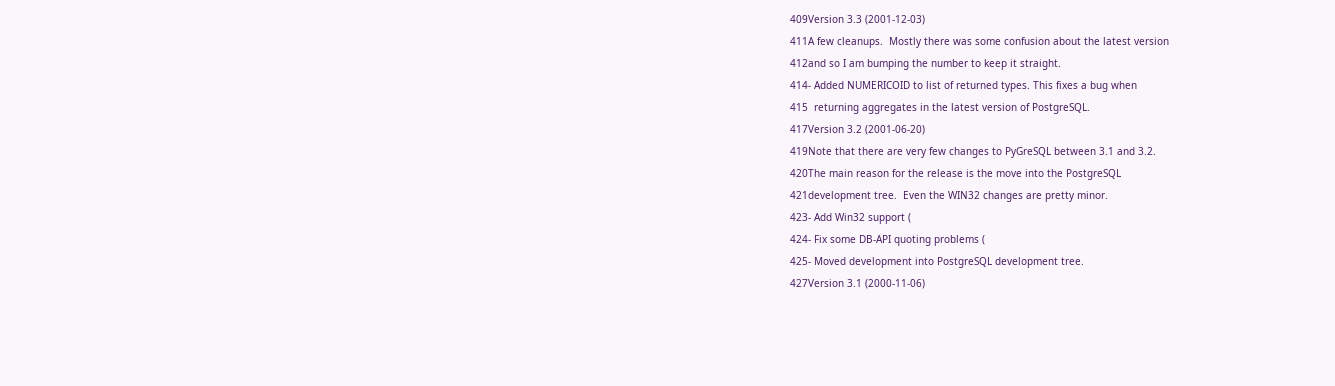409Version 3.3 (2001-12-03)
411A few cleanups.  Mostly there was some confusion about the latest version
412and so I am bumping the number to keep it straight.
414- Added NUMERICOID to list of returned types. This fixes a bug when
415  returning aggregates in the latest version of PostgreSQL.
417Version 3.2 (2001-06-20)
419Note that there are very few changes to PyGreSQL between 3.1 and 3.2.
420The main reason for the release is the move into the PostgreSQL
421development tree.  Even the WIN32 changes are pretty minor.
423- Add Win32 support (
424- Fix some DB-API quoting problems (
425- Moved development into PostgreSQL development tree.
427Version 3.1 (2000-11-06)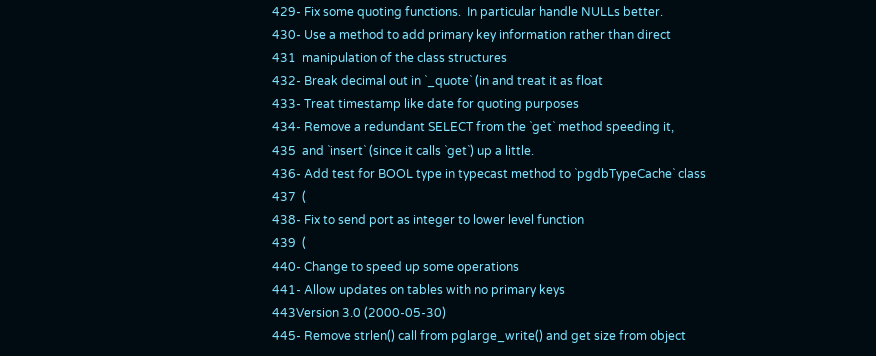429- Fix some quoting functions.  In particular handle NULLs better.
430- Use a method to add primary key information rather than direct
431  manipulation of the class structures
432- Break decimal out in `_quote` (in and treat it as float
433- Treat timestamp like date for quoting purposes
434- Remove a redundant SELECT from the `get` method speeding it,
435  and `insert` (since it calls `get`) up a little.
436- Add test for BOOL type in typecast method to `pgdbTypeCache` class
437  (
438- Fix to send port as integer to lower level function
439  (
440- Change to speed up some operations
441- Allow updates on tables with no primary keys
443Version 3.0 (2000-05-30)
445- Remove strlen() call from pglarge_write() and get size from object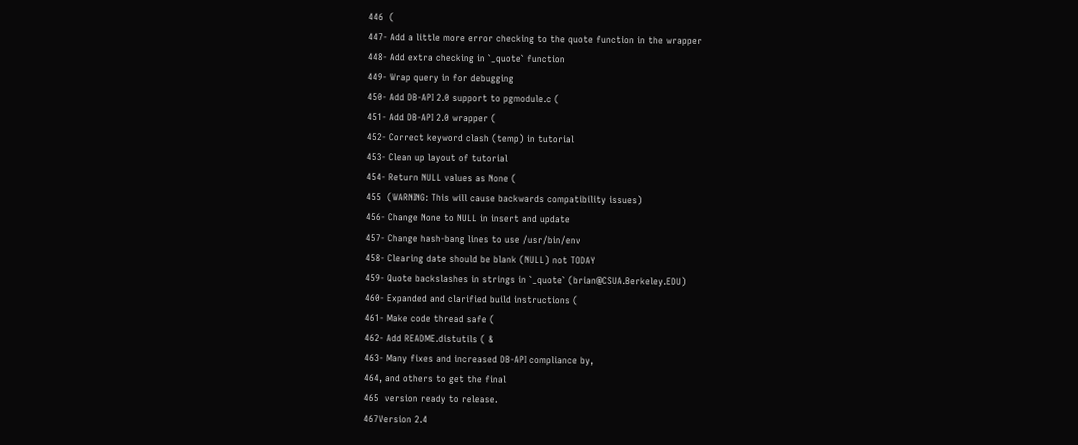446  (
447- Add a little more error checking to the quote function in the wrapper
448- Add extra checking in `_quote` function
449- Wrap query in for debugging
450- Add DB-API 2.0 support to pgmodule.c (
451- Add DB-API 2.0 wrapper (
452- Correct keyword clash (temp) in tutorial
453- Clean up layout of tutorial
454- Return NULL values as None (
455  (WARNING: This will cause backwards compatibility issues)
456- Change None to NULL in insert and update
457- Change hash-bang lines to use /usr/bin/env
458- Clearing date should be blank (NULL) not TODAY
459- Quote backslashes in strings in `_quote` (brian@CSUA.Berkeley.EDU)
460- Expanded and clarified build instructions (
461- Make code thread safe (
462- Add README.distutils ( &
463- Many fixes and increased DB-API compliance by,
464, and others to get the final
465  version ready to release.
467Version 2.4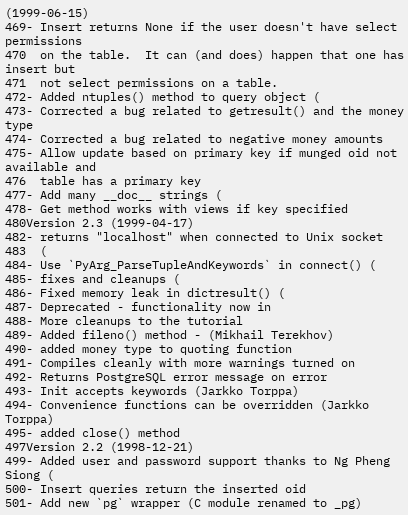(1999-06-15)
469- Insert returns None if the user doesn't have select permissions
470  on the table.  It can (and does) happen that one has insert but
471  not select permissions on a table.
472- Added ntuples() method to query object (
473- Corrected a bug related to getresult() and the money type
474- Corrected a bug related to negative money amounts
475- Allow update based on primary key if munged oid not available and
476  table has a primary key
477- Add many __doc__ strings (
478- Get method works with views if key specified
480Version 2.3 (1999-04-17)
482- returns "localhost" when connected to Unix socket
483  (
484- Use `PyArg_ParseTupleAndKeywords` in connect() (
485- fixes and cleanups (
486- Fixed memory leak in dictresult() (
487- Deprecated - functionality now in
488- More cleanups to the tutorial
489- Added fileno() method - (Mikhail Terekhov)
490- added money type to quoting function
491- Compiles cleanly with more warnings turned on
492- Returns PostgreSQL error message on error
493- Init accepts keywords (Jarkko Torppa)
494- Convenience functions can be overridden (Jarkko Torppa)
495- added close() method
497Version 2.2 (1998-12-21)
499- Added user and password support thanks to Ng Pheng Siong (
500- Insert queries return the inserted oid
501- Add new `pg` wrapper (C module renamed to _pg)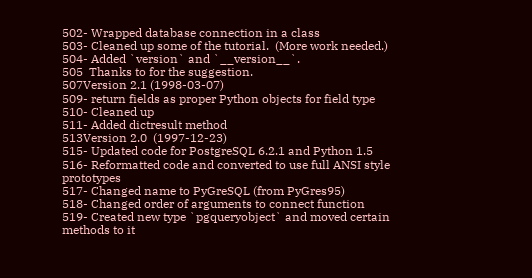502- Wrapped database connection in a class
503- Cleaned up some of the tutorial.  (More work needed.)
504- Added `version` and `__version__`.
505  Thanks to for the suggestion.
507Version 2.1 (1998-03-07)
509- return fields as proper Python objects for field type
510- Cleaned up
511- Added dictresult method
513Version 2.0  (1997-12-23)
515- Updated code for PostgreSQL 6.2.1 and Python 1.5
516- Reformatted code and converted to use full ANSI style prototypes
517- Changed name to PyGreSQL (from PyGres95)
518- Changed order of arguments to connect function
519- Created new type `pgqueryobject` and moved certain methods to it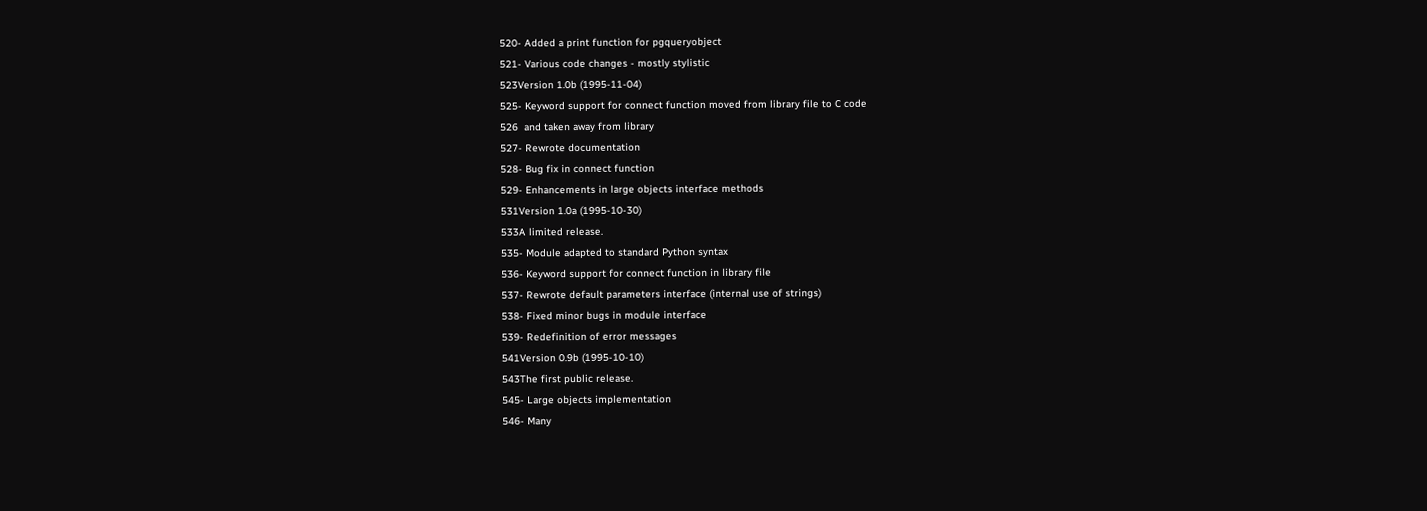520- Added a print function for pgqueryobject
521- Various code changes - mostly stylistic
523Version 1.0b (1995-11-04)
525- Keyword support for connect function moved from library file to C code
526  and taken away from library
527- Rewrote documentation
528- Bug fix in connect function
529- Enhancements in large objects interface methods
531Version 1.0a (1995-10-30)
533A limited release.
535- Module adapted to standard Python syntax
536- Keyword support for connect function in library file
537- Rewrote default parameters interface (internal use of strings)
538- Fixed minor bugs in module interface
539- Redefinition of error messages
541Version 0.9b (1995-10-10)
543The first public release.
545- Large objects implementation
546- Many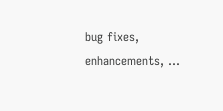bug fixes, enhancements, ...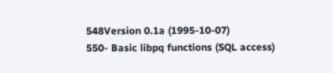548Version 0.1a (1995-10-07)
550- Basic libpq functions (SQL access)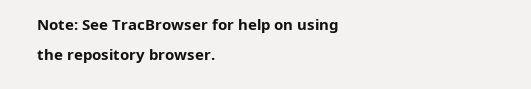Note: See TracBrowser for help on using the repository browser.